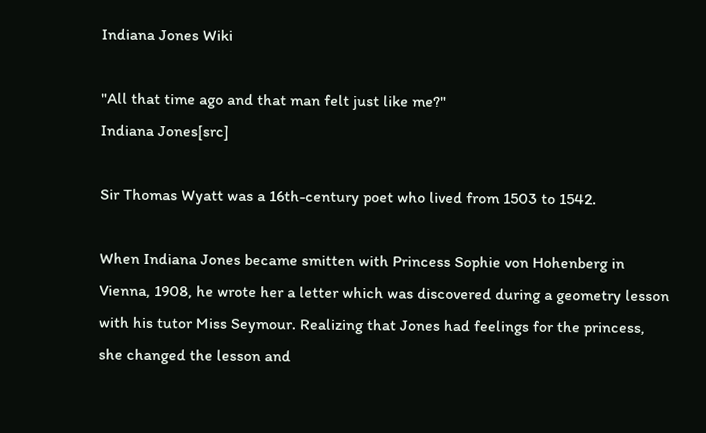Indiana Jones Wiki

"All that time ago and that man felt just like me?"
Indiana Jones[src]

Sir Thomas Wyatt was a 16th-century poet who lived from 1503 to 1542.

When Indiana Jones became smitten with Princess Sophie von Hohenberg in Vienna, 1908, he wrote her a letter which was discovered during a geometry lesson with his tutor Miss Seymour. Realizing that Jones had feelings for the princess, she changed the lesson and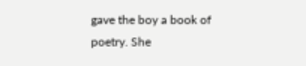gave the boy a book of poetry. She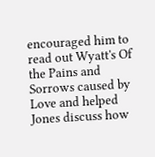encouraged him to read out Wyatt's Of the Pains and Sorrows caused by Love and helped Jones discuss how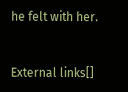he felt with her.


External links[]